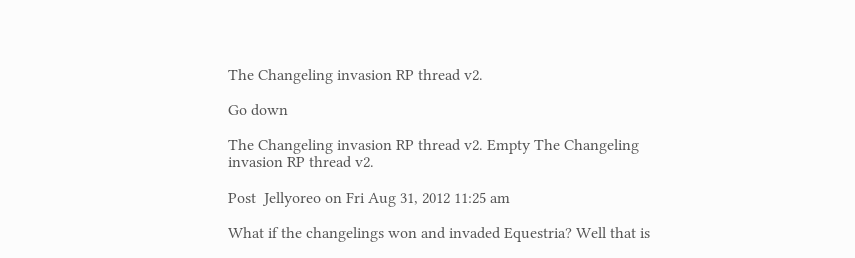The Changeling invasion RP thread v2.

Go down

The Changeling invasion RP thread v2. Empty The Changeling invasion RP thread v2.

Post  Jellyoreo on Fri Aug 31, 2012 11:25 am

What if the changelings won and invaded Equestria? Well that is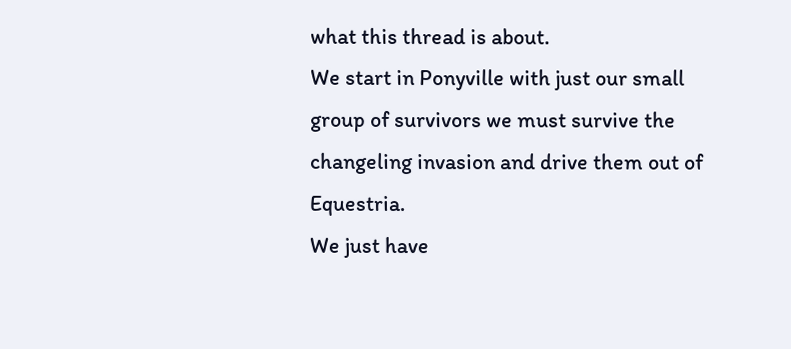what this thread is about.
We start in Ponyville with just our small group of survivors we must survive the changeling invasion and drive them out of Equestria.
We just have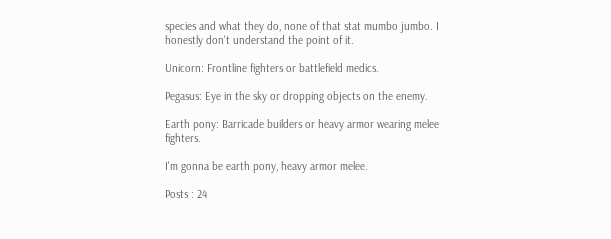species and what they do, none of that stat mumbo jumbo. I honestly don't understand the point of it.

Unicorn: Frontline fighters or battlefield medics.

Pegasus: Eye in the sky or dropping objects on the enemy.

Earth pony: Barricade builders or heavy armor wearing melee fighters.

I'm gonna be earth pony, heavy armor melee.

Posts : 24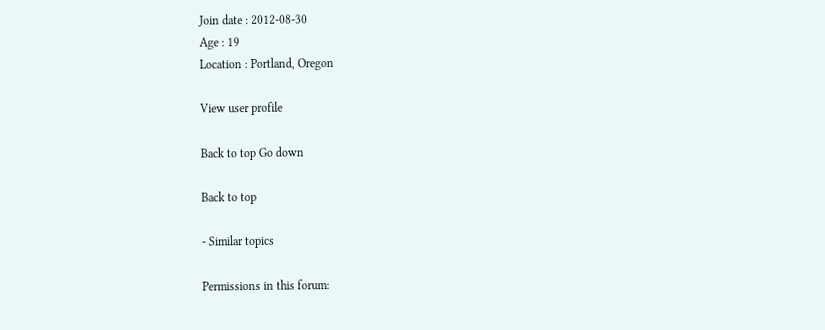Join date : 2012-08-30
Age : 19
Location : Portland, Oregon

View user profile

Back to top Go down

Back to top

- Similar topics

Permissions in this forum: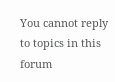You cannot reply to topics in this forum